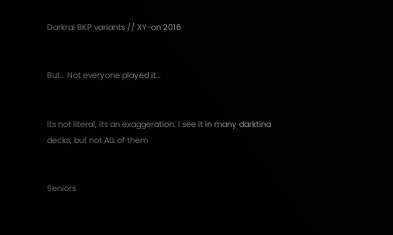Darkrai BKP variants // XY-on 2016


But… Not everyone played it…


Its not literal, its an exaggeration. I see it in many darktina decks, but not ALL of them


Seniors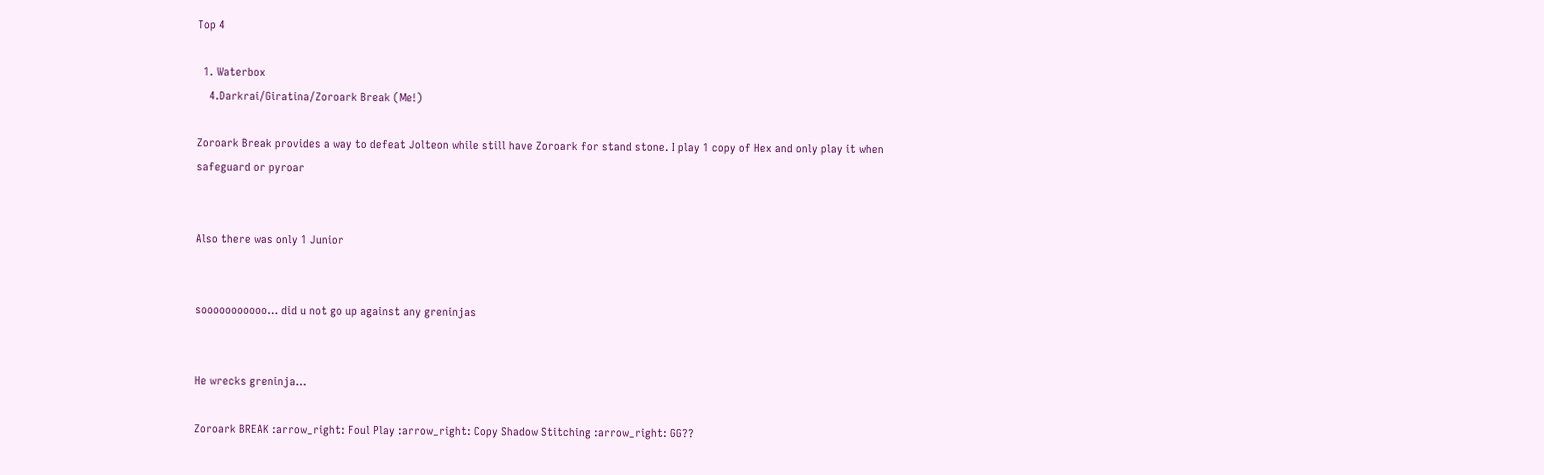Top 4

  1. Waterbox
    4.Darkrai/Giratina/Zoroark Break (Me!)

Zoroark Break provides a way to defeat Jolteon while still have Zoroark for stand stone. I play 1 copy of Hex and only play it when safeguard or pyroar


Also there was only 1 Junior


sooooooooooo… did u not go up against any greninjas


He wrecks greninja…

Zoroark BREAK :arrow_right: Foul Play :arrow_right: Copy Shadow Stitching :arrow_right: GG??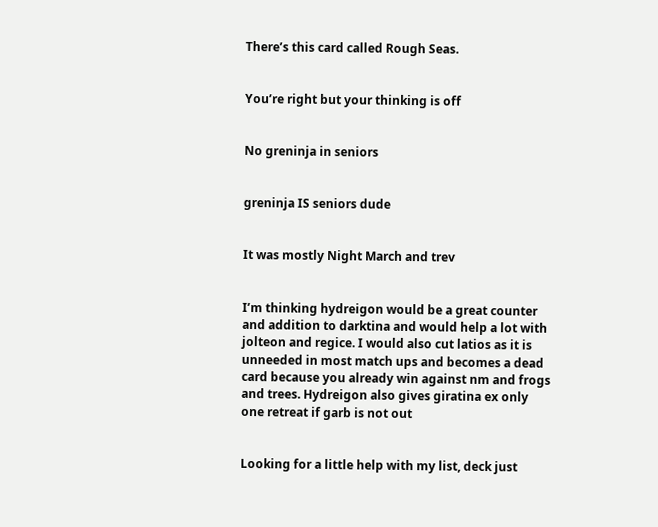There’s this card called Rough Seas.


You’re right but your thinking is off


No greninja in seniors


greninja IS seniors dude


It was mostly Night March and trev


I’m thinking hydreigon would be a great counter and addition to darktina and would help a lot with jolteon and regice. I would also cut latios as it is unneeded in most match ups and becomes a dead card because you already win against nm and frogs and trees. Hydreigon also gives giratina ex only one retreat if garb is not out


Looking for a little help with my list, deck just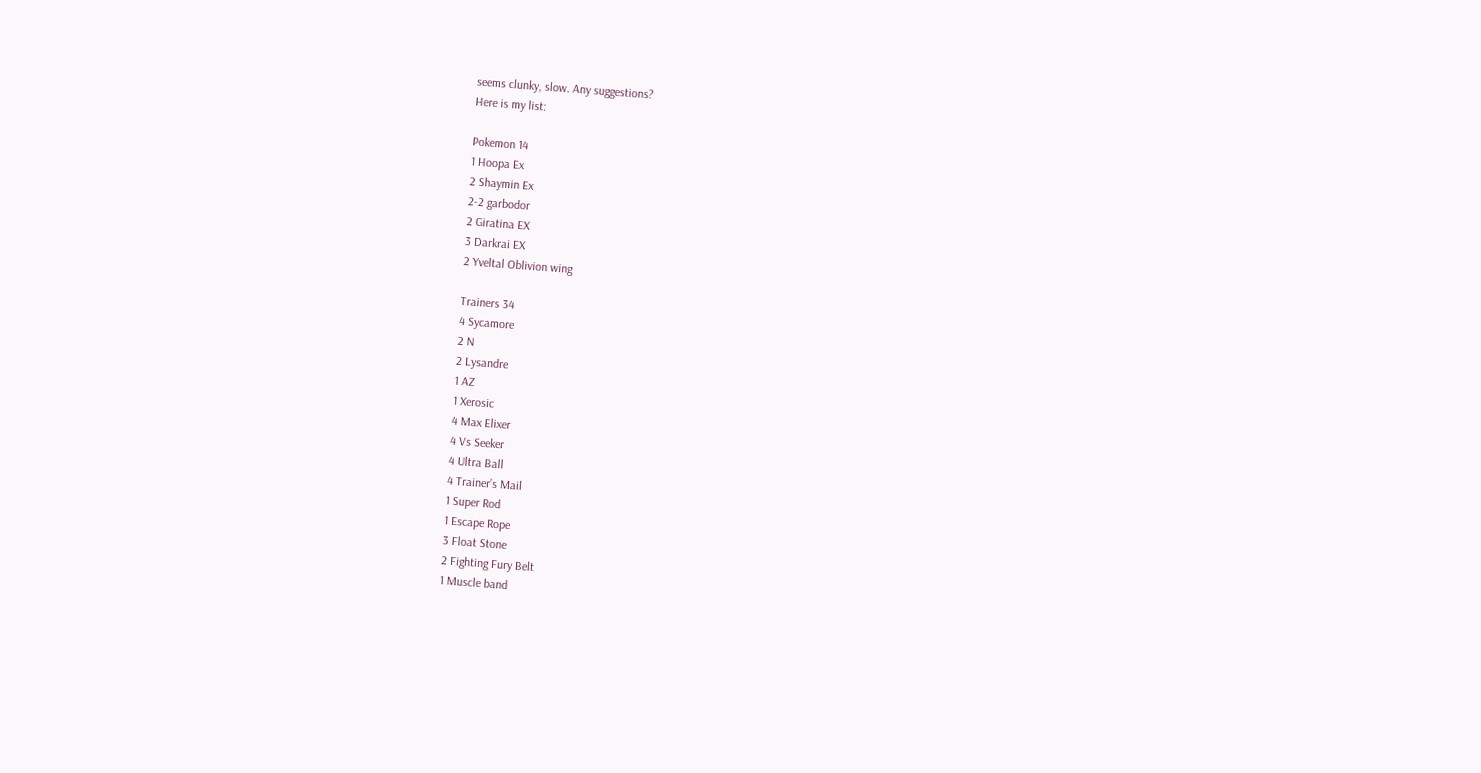seems clunky, slow. Any suggestions?
Here is my list:

Pokemon 14
1 Hoopa Ex
2 Shaymin Ex
2-2 garbodor
2 Giratina EX
3 Darkrai EX
2 Yveltal Oblivion wing

Trainers 34
4 Sycamore
2 N
2 Lysandre
1 AZ
1 Xerosic
4 Max Elixer
4 Vs Seeker
4 Ultra Ball
4 Trainer’s Mail
1 Super Rod
1 Escape Rope
3 Float Stone
2 Fighting Fury Belt
1 Muscle band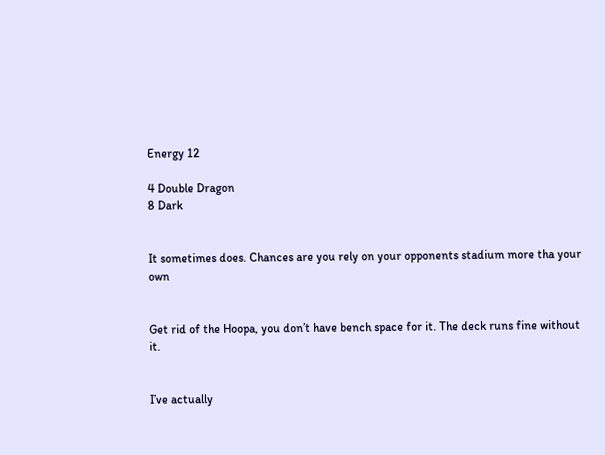Energy 12

4 Double Dragon
8 Dark


It sometimes does. Chances are you rely on your opponents stadium more tha your own


Get rid of the Hoopa, you don’t have bench space for it. The deck runs fine without it.


I’ve actually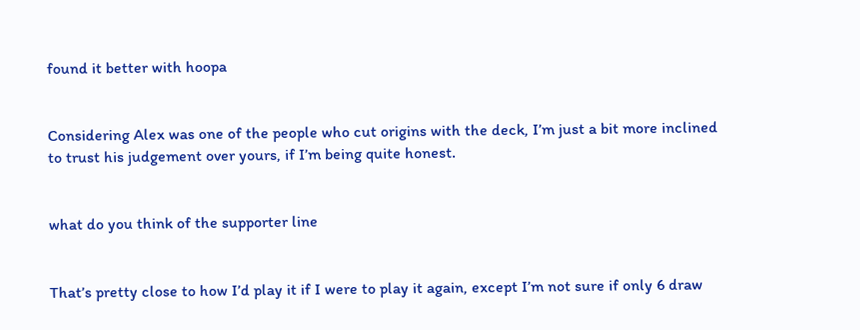found it better with hoopa


Considering Alex was one of the people who cut origins with the deck, I’m just a bit more inclined to trust his judgement over yours, if I’m being quite honest.


what do you think of the supporter line


That’s pretty close to how I’d play it if I were to play it again, except I’m not sure if only 6 draw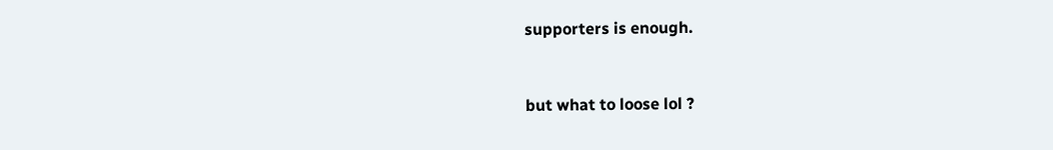supporters is enough.


but what to loose lol ?